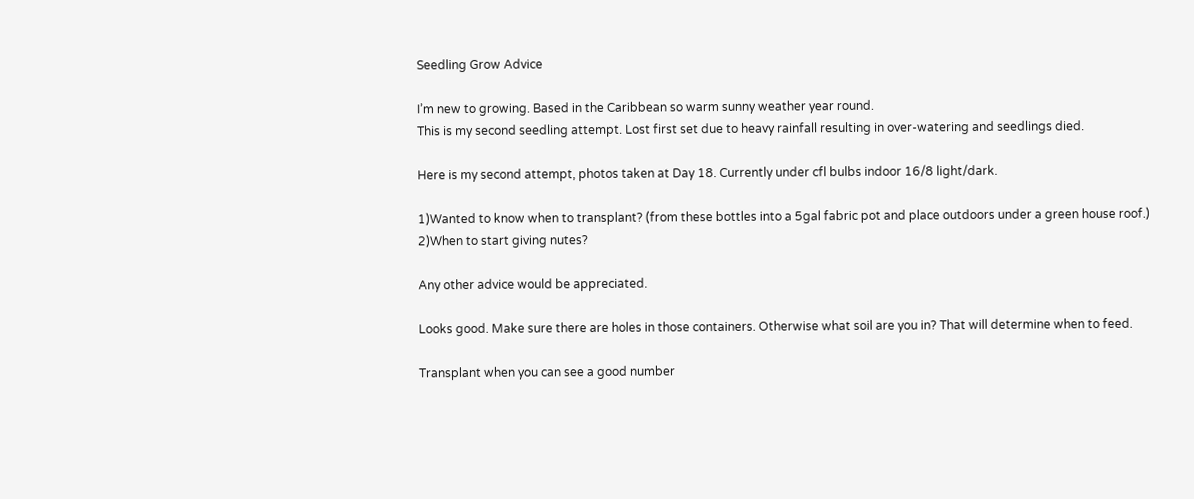Seedling Grow Advice

I’m new to growing. Based in the Caribbean so warm sunny weather year round.
This is my second seedling attempt. Lost first set due to heavy rainfall resulting in over-watering and seedlings died.

Here is my second attempt, photos taken at Day 18. Currently under cfl bulbs indoor 16/8 light/dark.

1)Wanted to know when to transplant? (from these bottles into a 5gal fabric pot and place outdoors under a green house roof.)
2)When to start giving nutes?

Any other advice would be appreciated.

Looks good. Make sure there are holes in those containers. Otherwise what soil are you in? That will determine when to feed.

Transplant when you can see a good number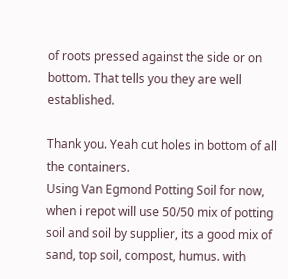of roots pressed against the side or on bottom. That tells you they are well established.

Thank you. Yeah cut holes in bottom of all the containers.
Using Van Egmond Potting Soil for now, when i repot will use 50/50 mix of potting soil and soil by supplier, its a good mix of sand, top soil, compost, humus. with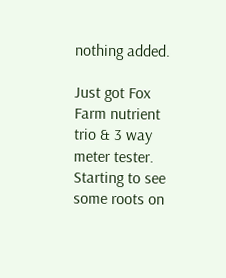nothing added.

Just got Fox Farm nutrient trio & 3 way meter tester.
Starting to see some roots on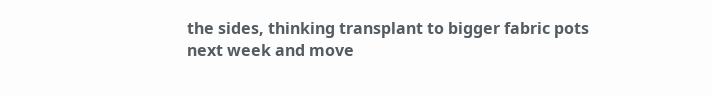the sides, thinking transplant to bigger fabric pots next week and move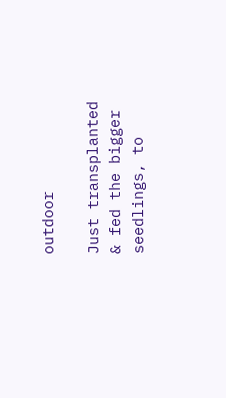outdoor

Just transplanted & fed the bigger seedlings, to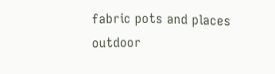fabric pots and places outdoor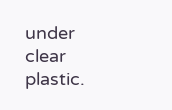under clear plastic.